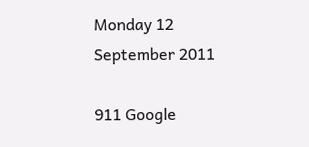Monday 12 September 2011

911 Google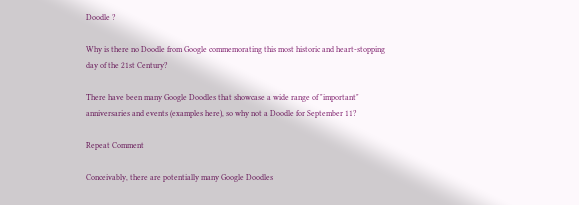Doodle ?

Why is there no Doodle from Google commemorating this most historic and heart-stopping day of the 21st Century?

There have been many Google Doodles that showcase a wide range of "important" anniversaries and events (examples here), so why not a Doodle for September 11?

Repeat Comment

Conceivably, there are potentially many Google Doodles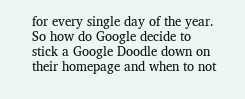for every single day of the year. So how do Google decide to stick a Google Doodle down on their homepage and when to not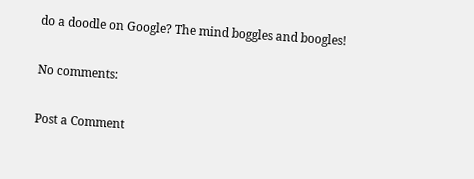do a doodle on Google? The mind boggles and boogles!

No comments:

Post a Comment